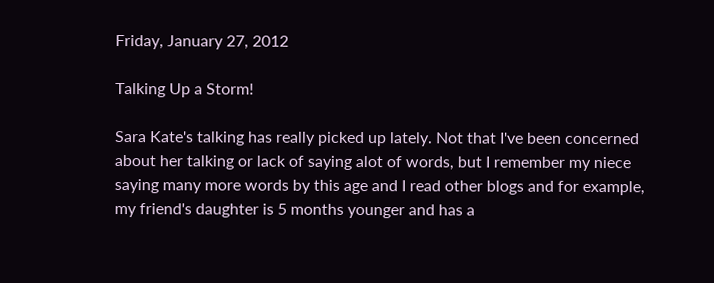Friday, January 27, 2012

Talking Up a Storm!

Sara Kate's talking has really picked up lately. Not that I've been concerned about her talking or lack of saying alot of words, but I remember my niece saying many more words by this age and I read other blogs and for example, my friend's daughter is 5 months younger and has a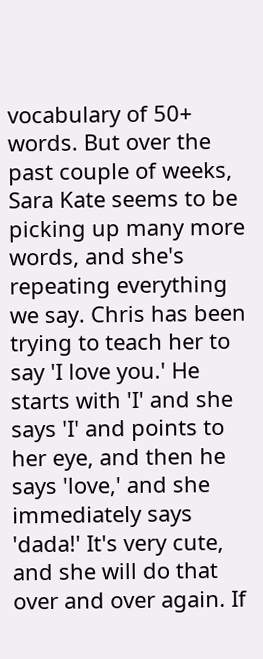vocabulary of 50+ words. But over the past couple of weeks, Sara Kate seems to be picking up many more words, and she's repeating everything we say. Chris has been trying to teach her to say 'I love you.' He starts with 'I' and she says 'I' and points to her eye, and then he says 'love,' and she immediately says 'dada!' It's very cute, and she will do that over and over again. If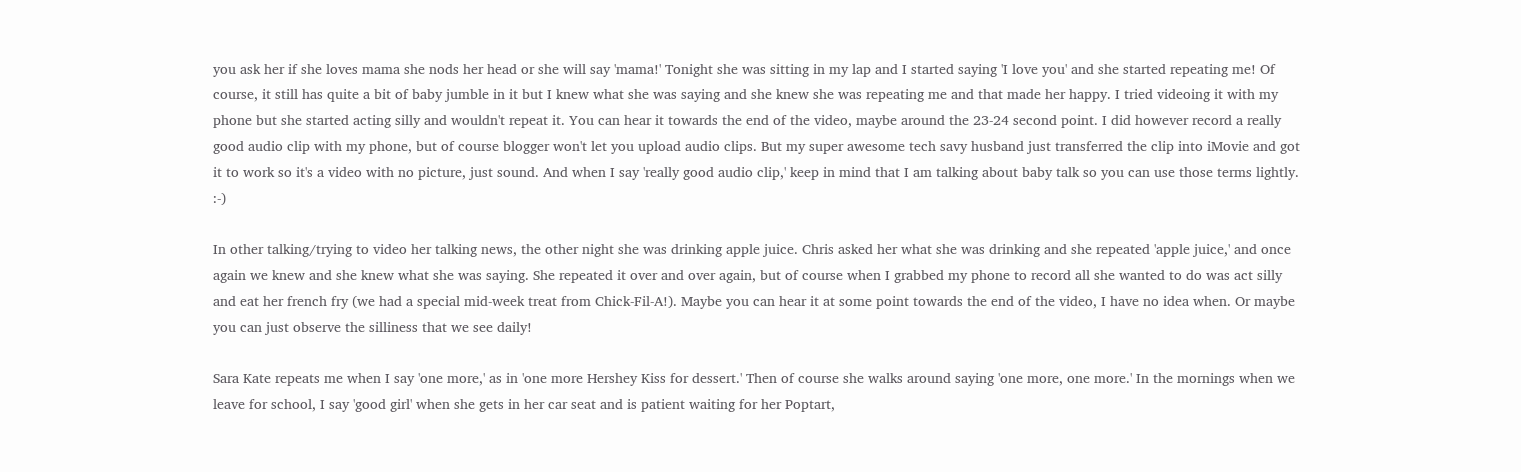you ask her if she loves mama she nods her head or she will say 'mama!' Tonight she was sitting in my lap and I started saying 'I love you' and she started repeating me! Of course, it still has quite a bit of baby jumble in it but I knew what she was saying and she knew she was repeating me and that made her happy. I tried videoing it with my phone but she started acting silly and wouldn't repeat it. You can hear it towards the end of the video, maybe around the 23-24 second point. I did however record a really good audio clip with my phone, but of course blogger won't let you upload audio clips. But my super awesome tech savy husband just transferred the clip into iMovie and got it to work so it's a video with no picture, just sound. And when I say 'really good audio clip,' keep in mind that I am talking about baby talk so you can use those terms lightly. :-)

In other talking/trying to video her talking news, the other night she was drinking apple juice. Chris asked her what she was drinking and she repeated 'apple juice,' and once again we knew and she knew what she was saying. She repeated it over and over again, but of course when I grabbed my phone to record all she wanted to do was act silly and eat her french fry (we had a special mid-week treat from Chick-Fil-A!). Maybe you can hear it at some point towards the end of the video, I have no idea when. Or maybe you can just observe the silliness that we see daily!

Sara Kate repeats me when I say 'one more,' as in 'one more Hershey Kiss for dessert.' Then of course she walks around saying 'one more, one more.' In the mornings when we leave for school, I say 'good girl' when she gets in her car seat and is patient waiting for her Poptart,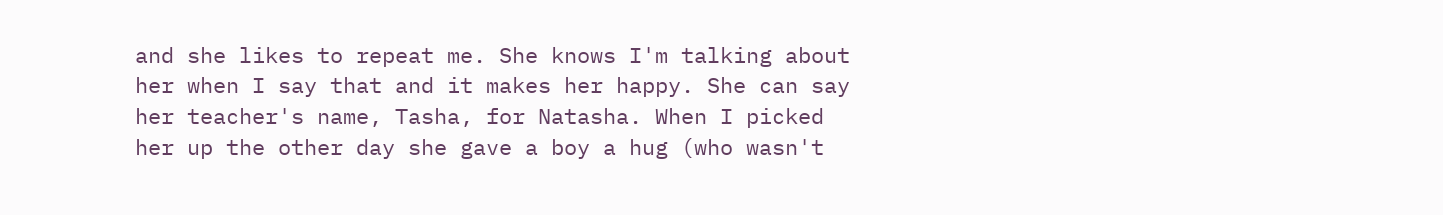and she likes to repeat me. She knows I'm talking about her when I say that and it makes her happy. She can say her teacher's name, Tasha, for Natasha. When I picked her up the other day she gave a boy a hug (who wasn't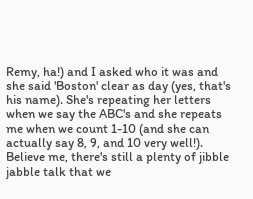Remy, ha!) and I asked who it was and she said 'Boston' clear as day (yes, that's his name). She's repeating her letters when we say the ABC's and she repeats me when we count 1-10 (and she can actually say 8, 9, and 10 very well!). Believe me, there's still a plenty of jibble jabble talk that we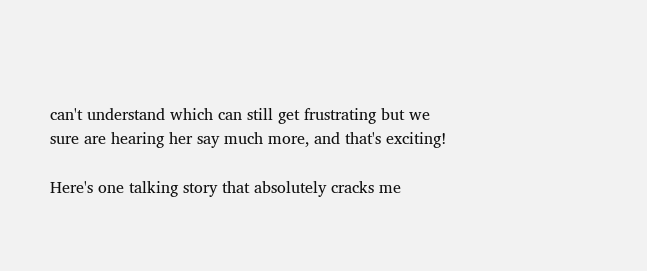can't understand which can still get frustrating but we sure are hearing her say much more, and that's exciting!

Here's one talking story that absolutely cracks me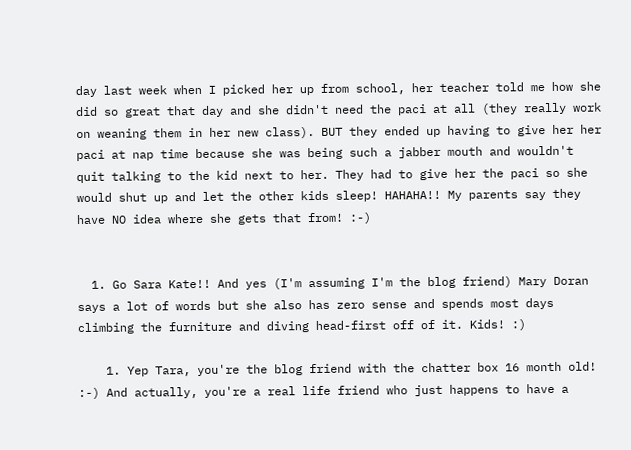day last week when I picked her up from school, her teacher told me how she did so great that day and she didn't need the paci at all (they really work on weaning them in her new class). BUT they ended up having to give her her paci at nap time because she was being such a jabber mouth and wouldn't quit talking to the kid next to her. They had to give her the paci so she would shut up and let the other kids sleep! HAHAHA!! My parents say they have NO idea where she gets that from! :-)


  1. Go Sara Kate!! And yes (I'm assuming I'm the blog friend) Mary Doran says a lot of words but she also has zero sense and spends most days climbing the furniture and diving head-first off of it. Kids! :)

    1. Yep Tara, you're the blog friend with the chatter box 16 month old! :-) And actually, you're a real life friend who just happens to have a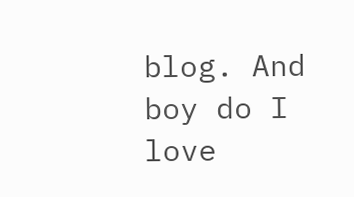blog. And boy do I love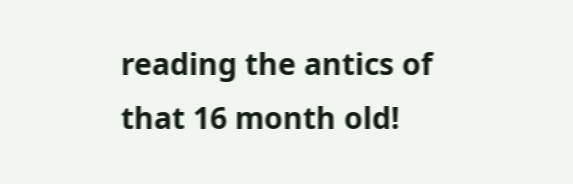reading the antics of that 16 month old!